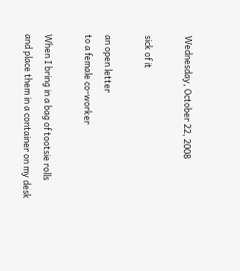Wednesday, October 22, 2008

sick of it

an open letter
to a female co-worker

When I bring in a bag of tootsie rolls
and place them in a container on my desk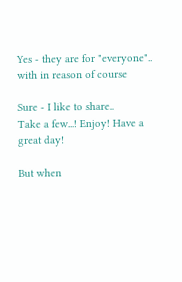Yes - they are for "everyone"..
with in reason of course

Sure - I like to share..
Take a few...! Enjoy! Have a great day!

But when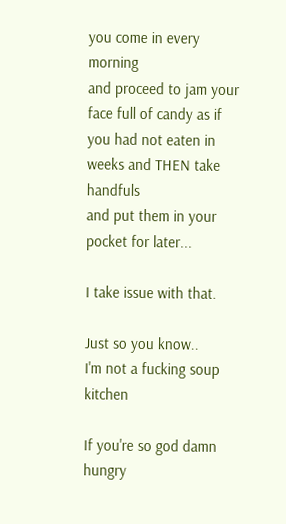you come in every morning
and proceed to jam your face full of candy as if
you had not eaten in weeks and THEN take handfuls
and put them in your pocket for later...

I take issue with that.

Just so you know..
I'm not a fucking soup kitchen

If you're so god damn hungry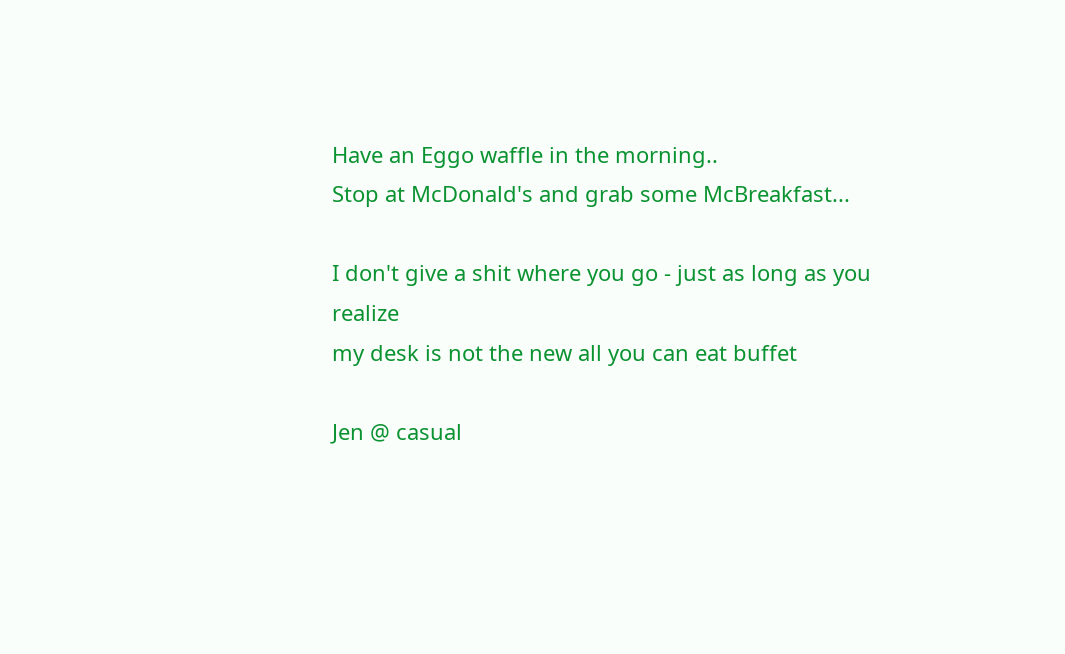Have an Eggo waffle in the morning..
Stop at McDonald's and grab some McBreakfast...

I don't give a shit where you go - just as long as you realize
my desk is not the new all you can eat buffet

Jen @ casual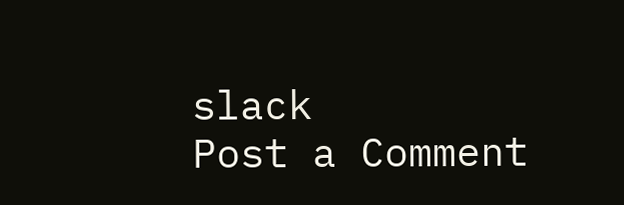slack
Post a Comment